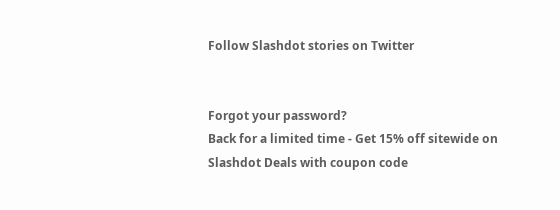Follow Slashdot stories on Twitter


Forgot your password?
Back for a limited time - Get 15% off sitewide on Slashdot Deals with coupon code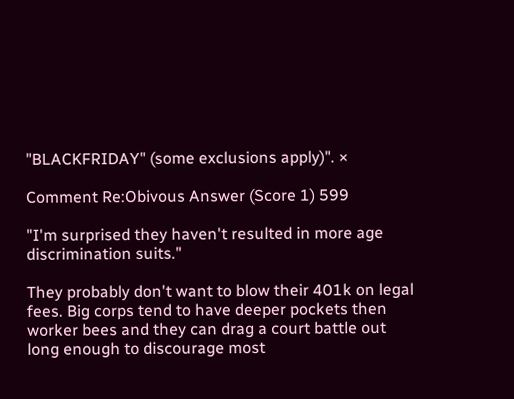"BLACKFRIDAY" (some exclusions apply)". ×

Comment Re:Obivous Answer (Score 1) 599

"I'm surprised they haven't resulted in more age discrimination suits."

They probably don't want to blow their 401k on legal fees. Big corps tend to have deeper pockets then worker bees and they can drag a court battle out long enough to discourage most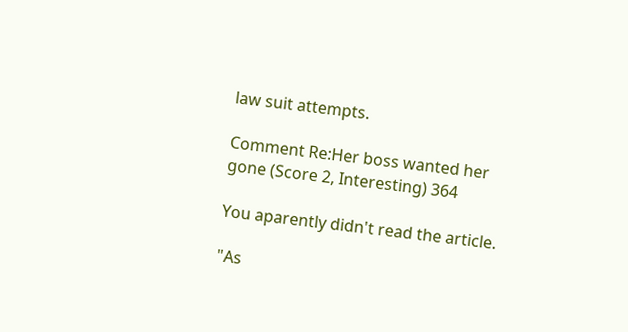law suit attempts.

Comment Re:Her boss wanted her gone (Score 2, Interesting) 364

You aparently didn't read the article.

"As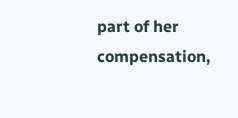part of her compensation,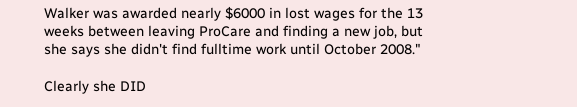Walker was awarded nearly $6000 in lost wages for the 13 weeks between leaving ProCare and finding a new job, but she says she didn't find fulltime work until October 2008."

Clearly she DID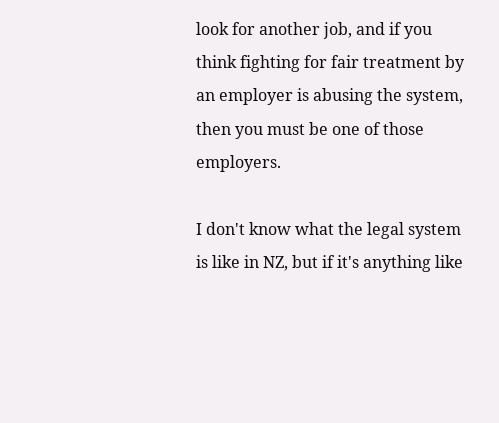look for another job, and if you think fighting for fair treatment by an employer is abusing the system, then you must be one of those employers.

I don't know what the legal system is like in NZ, but if it's anything like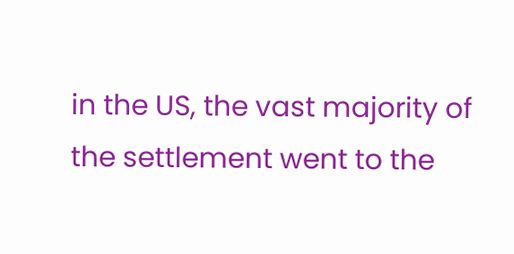in the US, the vast majority of the settlement went to the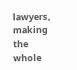lawyers, making the whole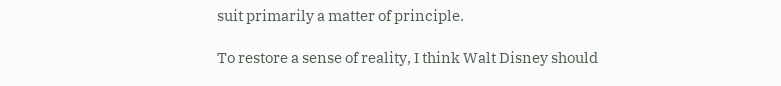suit primarily a matter of principle.

To restore a sense of reality, I think Walt Disney should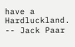have a Hardluckland. -- Jack Paar